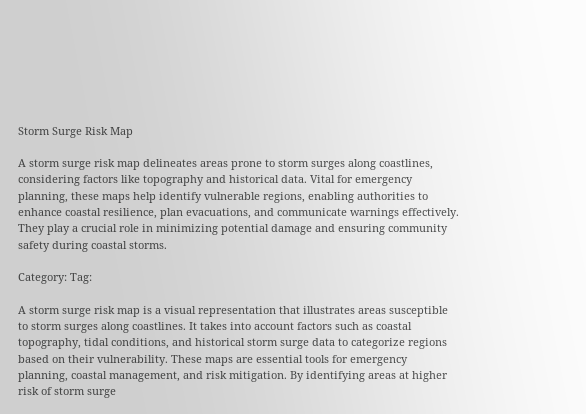Storm Surge Risk Map

A storm surge risk map delineates areas prone to storm surges along coastlines, considering factors like topography and historical data. Vital for emergency planning, these maps help identify vulnerable regions, enabling authorities to enhance coastal resilience, plan evacuations, and communicate warnings effectively. They play a crucial role in minimizing potential damage and ensuring community safety during coastal storms.

Category: Tag:

A storm surge risk map is a visual representation that illustrates areas susceptible to storm surges along coastlines. It takes into account factors such as coastal topography, tidal conditions, and historical storm surge data to categorize regions based on their vulnerability. These maps are essential tools for emergency planning, coastal management, and risk mitigation. By identifying areas at higher risk of storm surge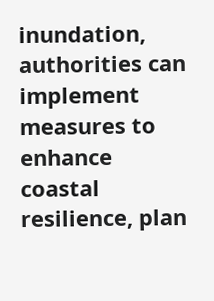inundation, authorities can implement measures to enhance coastal resilience, plan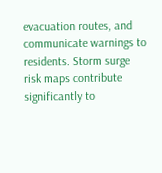evacuation routes, and communicate warnings to residents. Storm surge risk maps contribute significantly to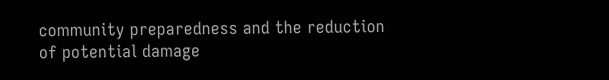community preparedness and the reduction of potential damage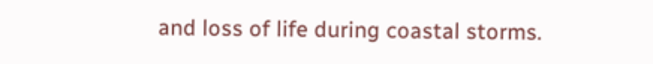and loss of life during coastal storms.